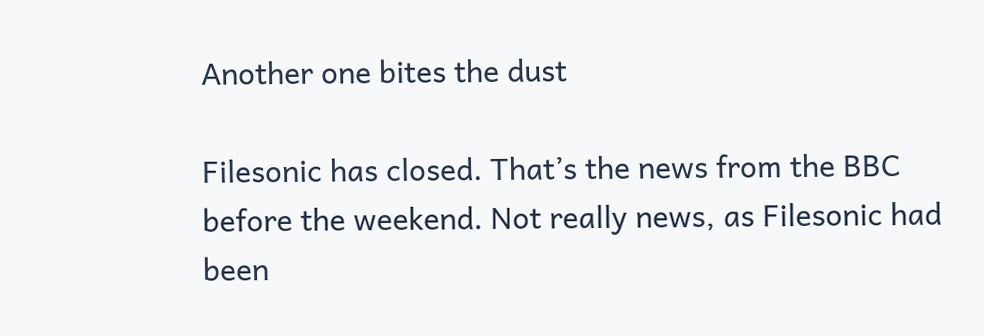Another one bites the dust

Filesonic has closed. That’s the news from the BBC before the weekend. Not really news, as Filesonic had been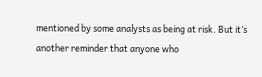mentioned by some analysts as being at risk. But it’s another reminder that anyone who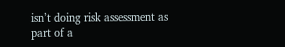isn’t doing risk assessment as part of a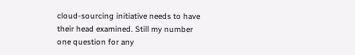cloud-sourcing initiative needs to have their head examined. Still my number one question for any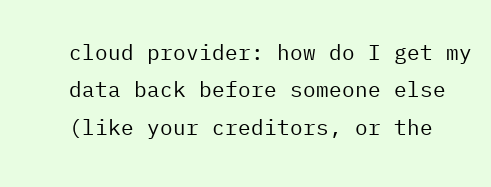cloud provider: how do I get my data back before someone else (like your creditors, or the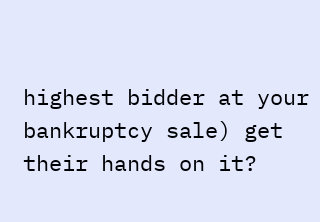highest bidder at your bankruptcy sale) get their hands on it?